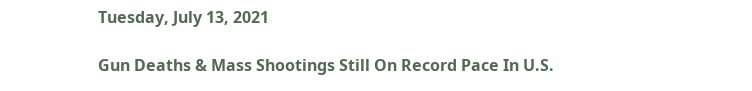Tuesday, July 13, 2021

Gun Deaths & Mass Shootings Still On Record Pace In U.S.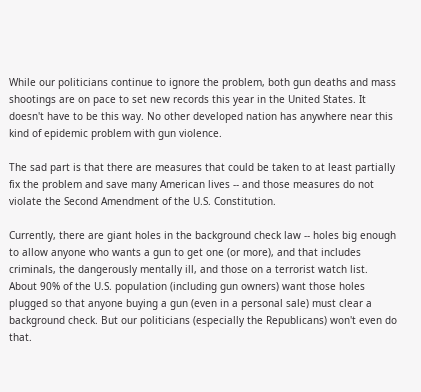While our politicians continue to ignore the problem, both gun deaths and mass shootings are on pace to set new records this year in the United States. It doesn't have to be this way. No other developed nation has anywhere near this kind of epidemic problem with gun violence.

The sad part is that there are measures that could be taken to at least partially fix the problem and save many American lives -- and those measures do not violate the Second Amendment of the U.S. Constitution.

Currently, there are giant holes in the background check law -- holes big enough to allow anyone who wants a gun to get one (or more), and that includes criminals, the dangerously mentally ill, and those on a terrorist watch list. About 90% of the U.S. population (including gun owners) want those holes plugged so that anyone buying a gun (even in a personal sale) must clear a background check. But our politicians (especially the Republicans) won't even do that.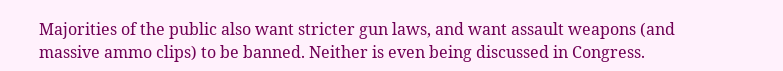Majorities of the public also want stricter gun laws, and want assault weapons (and massive ammo clips) to be banned. Neither is even being discussed in Congress.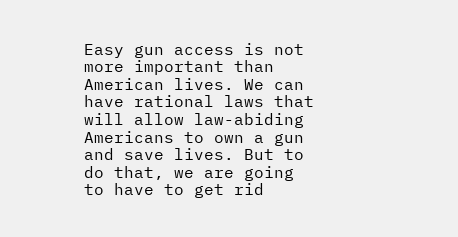Easy gun access is not more important than American lives. We can have rational laws that will allow law-abiding Americans to own a gun and save lives. But to do that, we are going to have to get rid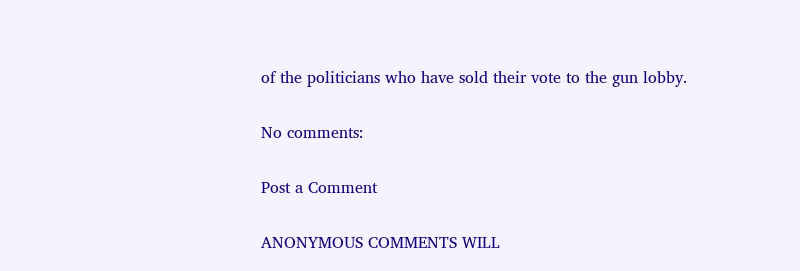of the politicians who have sold their vote to the gun lobby.

No comments:

Post a Comment

ANONYMOUS COMMENTS WILL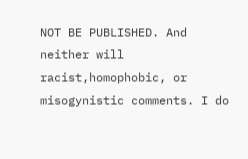NOT BE PUBLISHED. And neither will racist,homophobic, or misogynistic comments. I do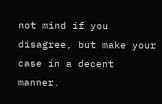not mind if you disagree, but make your case in a decent manner.